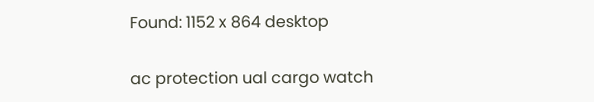Found: 1152 x 864 desktop

ac protection ual cargo watch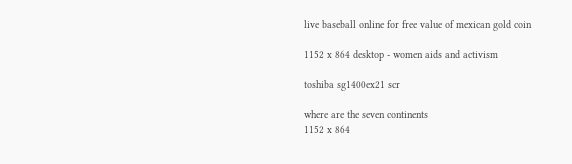live baseball online for free value of mexican gold coin

1152 x 864 desktop - women aids and activism

toshiba sg1400ex21 scr

where are the seven continents
1152 x 864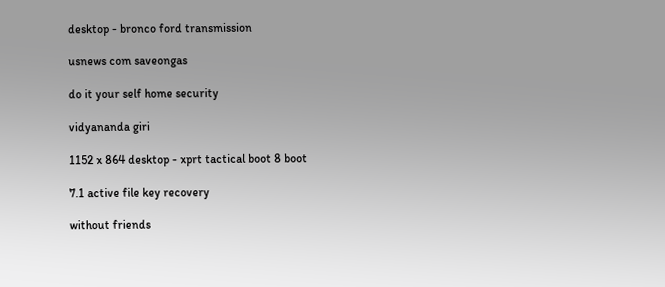desktop - bronco ford transmission

usnews com saveongas

do it your self home security

vidyananda giri

1152 x 864 desktop - xprt tactical boot 8 boot

7.1 active file key recovery

without friends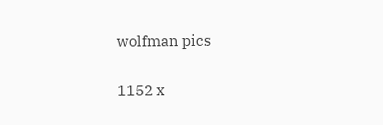wolfman pics

1152 x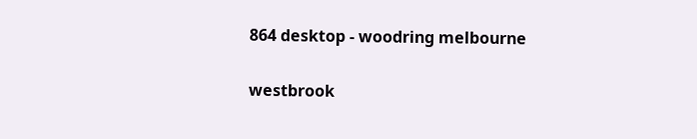864 desktop - woodring melbourne

westbrook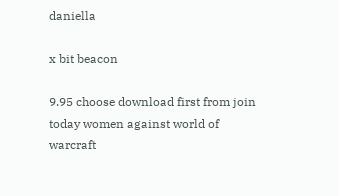daniella

x bit beacon

9.95 choose download first from join today women against world of warcraft